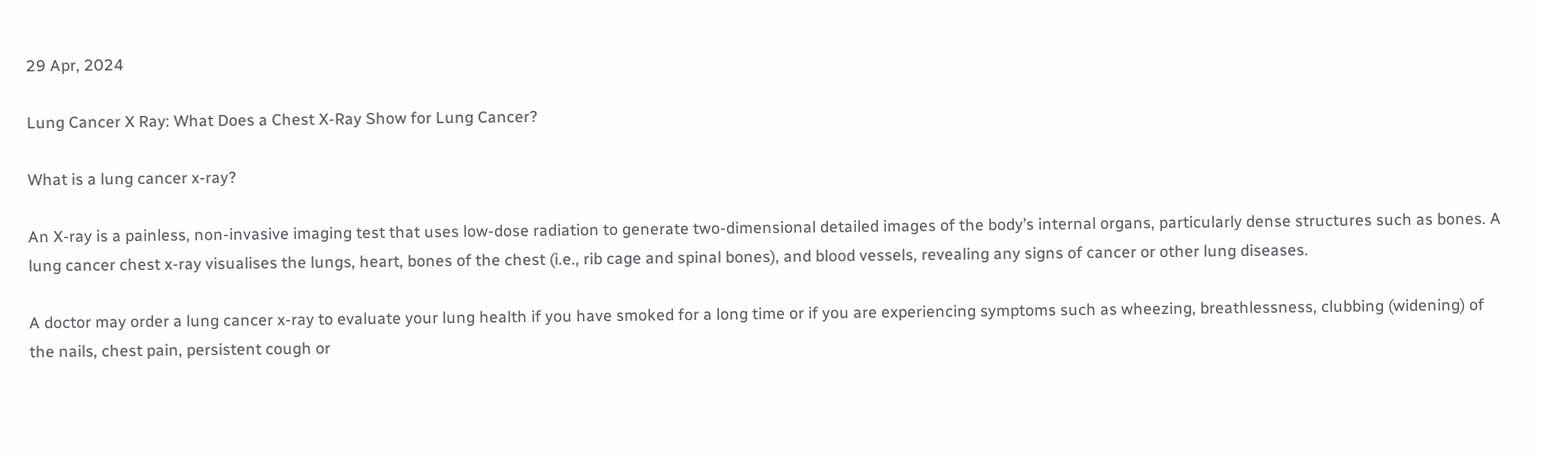29 Apr, 2024

Lung Cancer X Ray: What Does a Chest X-Ray Show for Lung Cancer?

What is a lung cancer x-ray?

An X-ray is a painless, non-invasive imaging test that uses low-dose radiation to generate two-dimensional detailed images of the body’s internal organs, particularly dense structures such as bones. A lung cancer chest x-ray visualises the lungs, heart, bones of the chest (i.e., rib cage and spinal bones), and blood vessels, revealing any signs of cancer or other lung diseases.

A doctor may order a lung cancer x-ray to evaluate your lung health if you have smoked for a long time or if you are experiencing symptoms such as wheezing, breathlessness, clubbing (widening) of the nails, chest pain, persistent cough or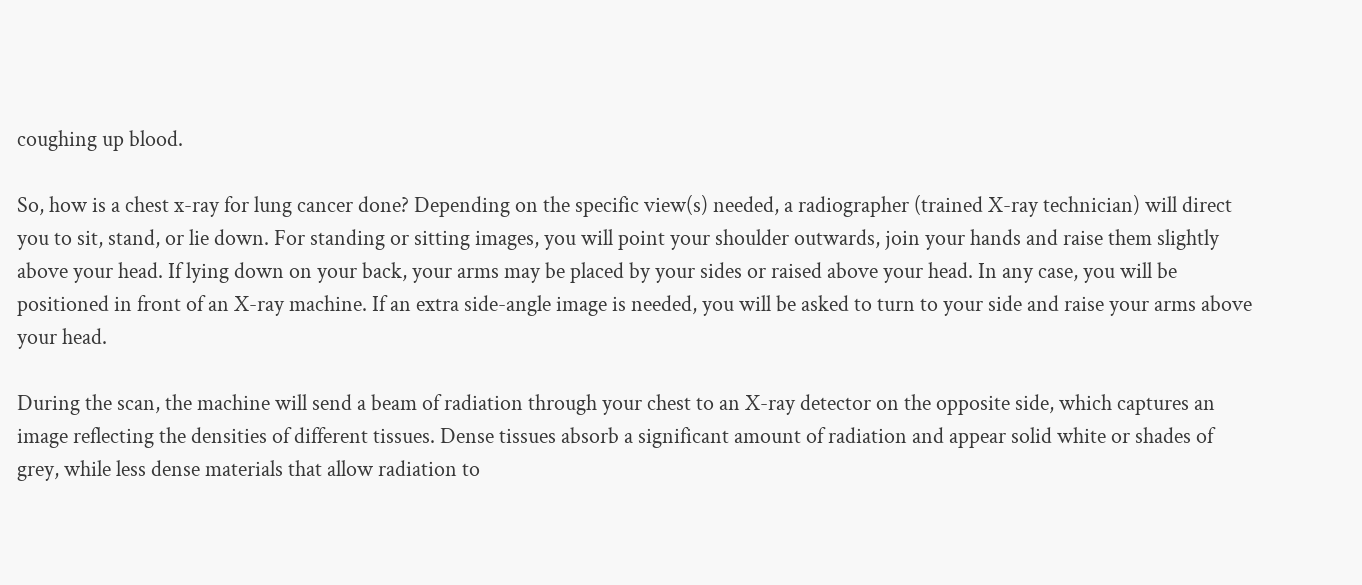coughing up blood.

So, how is a chest x-ray for lung cancer done? Depending on the specific view(s) needed, a radiographer (trained X-ray technician) will direct you to sit, stand, or lie down. For standing or sitting images, you will point your shoulder outwards, join your hands and raise them slightly above your head. If lying down on your back, your arms may be placed by your sides or raised above your head. In any case, you will be positioned in front of an X-ray machine. If an extra side-angle image is needed, you will be asked to turn to your side and raise your arms above your head.

During the scan, the machine will send a beam of radiation through your chest to an X-ray detector on the opposite side, which captures an image reflecting the densities of different tissues. Dense tissues absorb a significant amount of radiation and appear solid white or shades of grey, while less dense materials that allow radiation to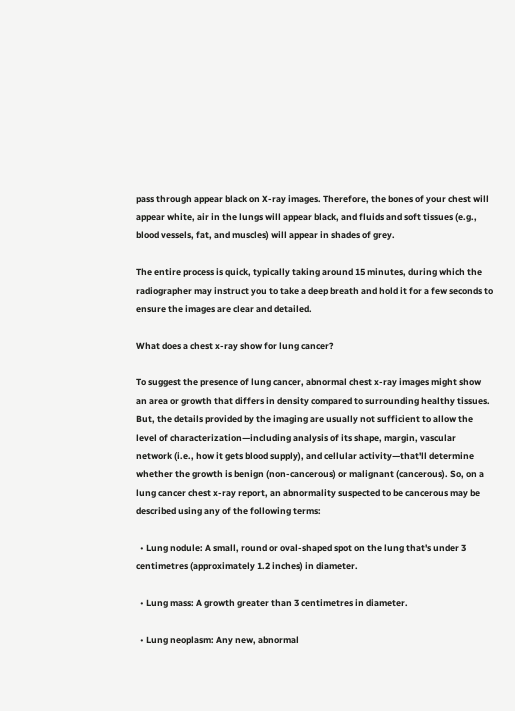pass through appear black on X-ray images. Therefore, the bones of your chest will appear white, air in the lungs will appear black, and fluids and soft tissues (e.g., blood vessels, fat, and muscles) will appear in shades of grey.

The entire process is quick, typically taking around 15 minutes, during which the radiographer may instruct you to take a deep breath and hold it for a few seconds to ensure the images are clear and detailed.

What does a chest x-ray show for lung cancer?

To suggest the presence of lung cancer, abnormal chest x-ray images might show an area or growth that differs in density compared to surrounding healthy tissues. But, the details provided by the imaging are usually not sufficient to allow the level of characterization—including analysis of its shape, margin, vascular network (i.e., how it gets blood supply), and cellular activity—that'll determine whether the growth is benign (non-cancerous) or malignant (cancerous). So, on a lung cancer chest x-ray report, an abnormality suspected to be cancerous may be described using any of the following terms:

  • Lung nodule: A small, round or oval-shaped spot on the lung that's under 3 centimetres (approximately 1.2 inches) in diameter.

  • Lung mass: A growth greater than 3 centimetres in diameter.

  • Lung neoplasm: Any new, abnormal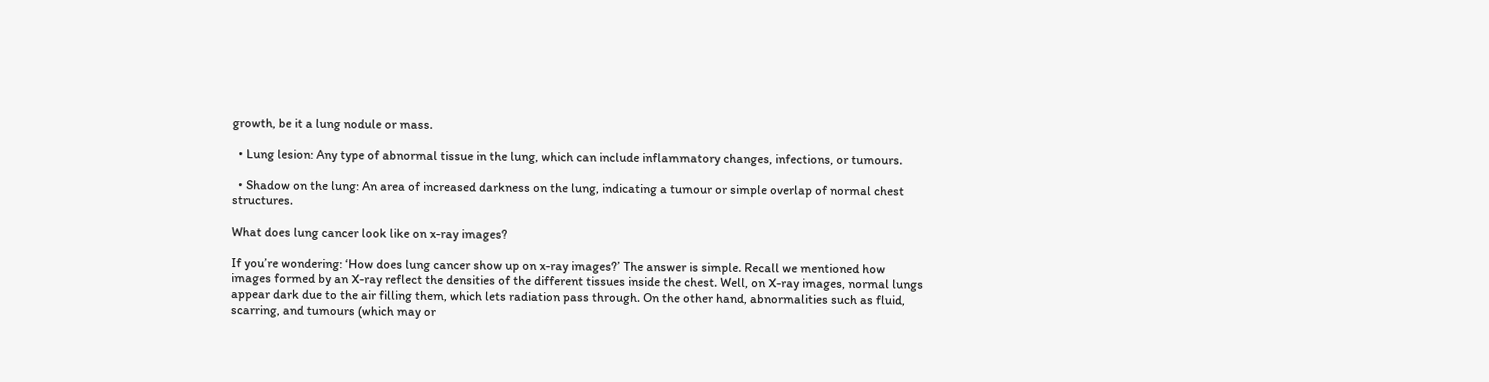growth, be it a lung nodule or mass.

  • Lung lesion: Any type of abnormal tissue in the lung, which can include inflammatory changes, infections, or tumours.

  • Shadow on the lung: An area of increased darkness on the lung, indicating a tumour or simple overlap of normal chest structures.

What does lung cancer look like on x-ray images?

If you’re wondering: ‘How does lung cancer show up on x-ray images?’ The answer is simple. Recall we mentioned how images formed by an X-ray reflect the densities of the different tissues inside the chest. Well, on X-ray images, normal lungs appear dark due to the air filling them, which lets radiation pass through. On the other hand, abnormalities such as fluid, scarring, and tumours (which may or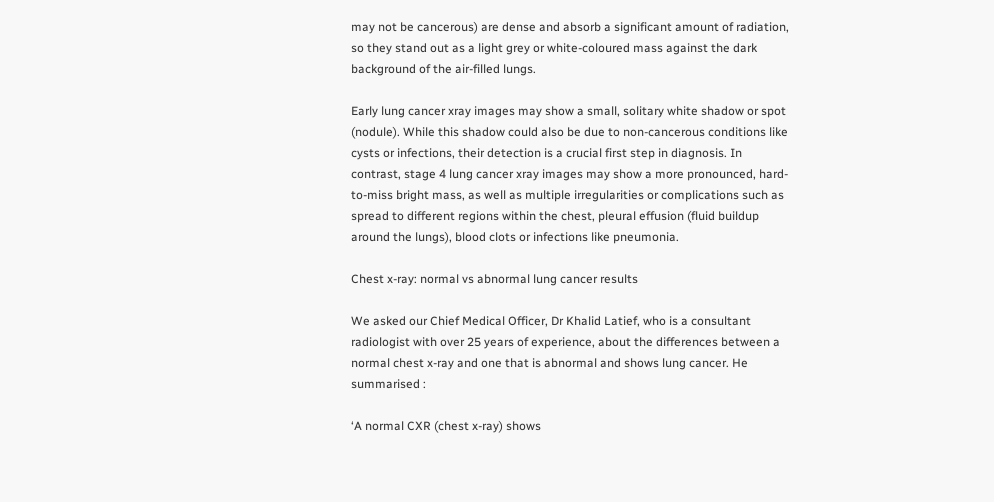may not be cancerous) are dense and absorb a significant amount of radiation, so they stand out as a light grey or white-coloured mass against the dark background of the air-filled lungs.

Early lung cancer xray images may show a small, solitary white shadow or spot (nodule). While this shadow could also be due to non-cancerous conditions like cysts or infections, their detection is a crucial first step in diagnosis. In contrast, stage 4 lung cancer xray images may show a more pronounced, hard-to-miss bright mass, as well as multiple irregularities or complications such as spread to different regions within the chest, pleural effusion (fluid buildup around the lungs), blood clots or infections like pneumonia.

Chest x-ray: normal vs abnormal lung cancer results

We asked our Chief Medical Officer, Dr Khalid Latief, who is a consultant radiologist with over 25 years of experience, about the differences between a normal chest x-ray and one that is abnormal and shows lung cancer. He summarised :

‘A normal CXR (chest x-ray) shows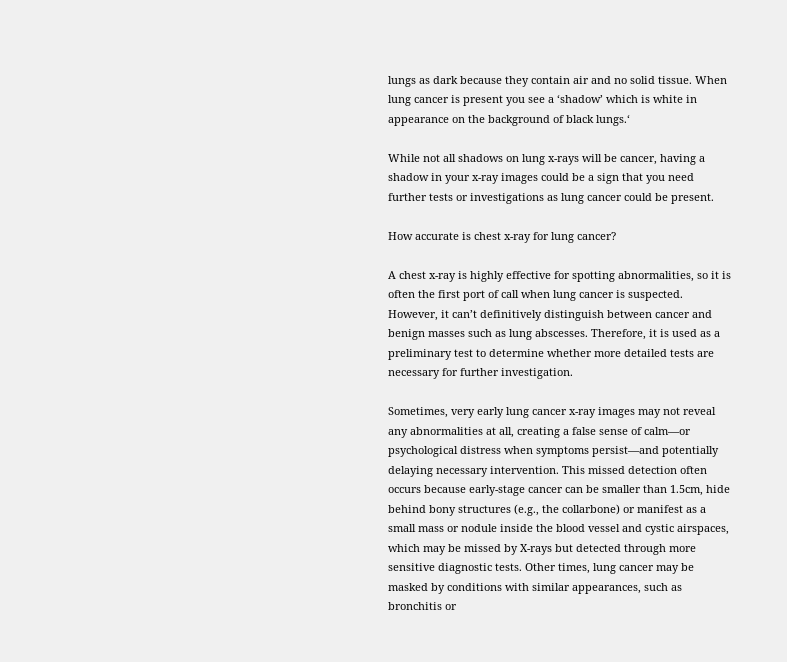lungs as dark because they contain air and no solid tissue. When lung cancer is present you see a ‘shadow’ which is white in appearance on the background of black lungs.‘

While not all shadows on lung x-rays will be cancer, having a shadow in your x-ray images could be a sign that you need further tests or investigations as lung cancer could be present.

How accurate is chest x-ray for lung cancer?

A chest x-ray is highly effective for spotting abnormalities, so it is often the first port of call when lung cancer is suspected. However, it can’t definitively distinguish between cancer and benign masses such as lung abscesses. Therefore, it is used as a preliminary test to determine whether more detailed tests are necessary for further investigation.

Sometimes, very early lung cancer x-ray images may not reveal any abnormalities at all, creating a false sense of calm—or psychological distress when symptoms persist—and potentially delaying necessary intervention. This missed detection often occurs because early-stage cancer can be smaller than 1.5cm, hide behind bony structures (e.g., the collarbone) or manifest as a small mass or nodule inside the blood vessel and cystic airspaces, which may be missed by X-rays but detected through more sensitive diagnostic tests. Other times, lung cancer may be masked by conditions with similar appearances, such as bronchitis or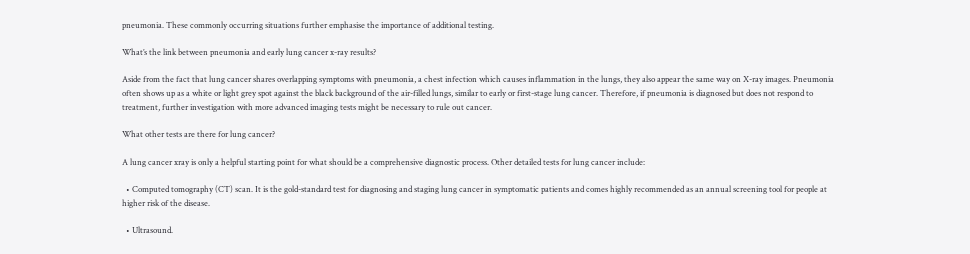pneumonia. These commonly occurring situations further emphasise the importance of additional testing.

What’s the link between pneumonia and early lung cancer x-ray results?

Aside from the fact that lung cancer shares overlapping symptoms with pneumonia, a chest infection which causes inflammation in the lungs, they also appear the same way on X-ray images. Pneumonia often shows up as a white or light grey spot against the black background of the air-filled lungs, similar to early or first-stage lung cancer. Therefore, if pneumonia is diagnosed but does not respond to treatment, further investigation with more advanced imaging tests might be necessary to rule out cancer.

What other tests are there for lung cancer?

A lung cancer xray is only a helpful starting point for what should be a comprehensive diagnostic process. Other detailed tests for lung cancer include:

  • Computed tomography (CT) scan. It is the gold-standard test for diagnosing and staging lung cancer in symptomatic patients and comes highly recommended as an annual screening tool for people at higher risk of the disease.

  • Ultrasound.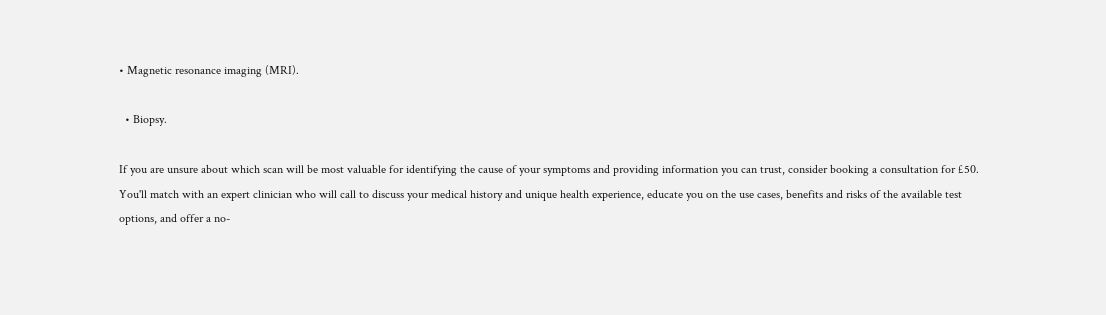• Magnetic resonance imaging (MRI).

  • Biopsy.

If you are unsure about which scan will be most valuable for identifying the cause of your symptoms and providing information you can trust, consider booking a consultation for £50. You'll match with an expert clinician who will call to discuss your medical history and unique health experience, educate you on the use cases, benefits and risks of the available test options, and offer a no-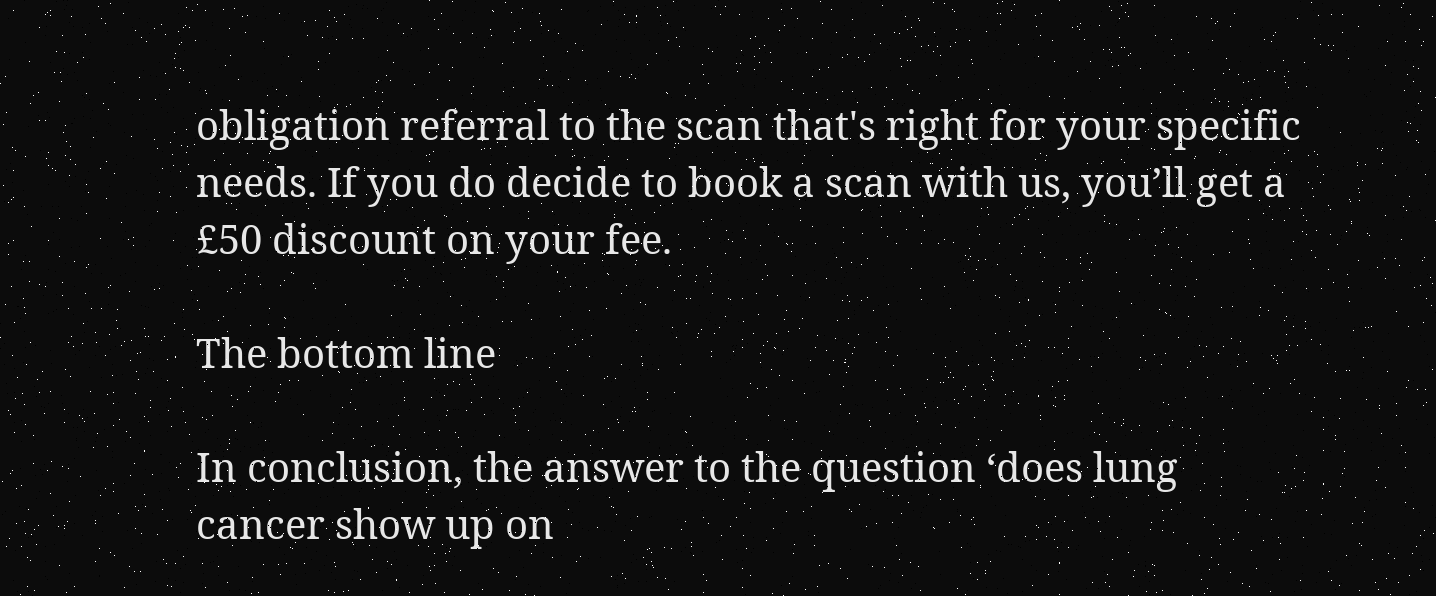obligation referral to the scan that's right for your specific needs. If you do decide to book a scan with us, you’ll get a £50 discount on your fee.

The bottom line

In conclusion, the answer to the question ‘does lung cancer show up on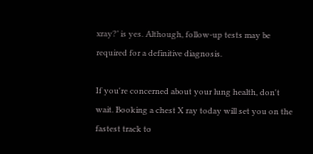xray?’ is yes. Although, follow-up tests may be required for a definitive diagnosis.

If you're concerned about your lung health, don't wait. Booking a chest X ray today will set you on the fastest track to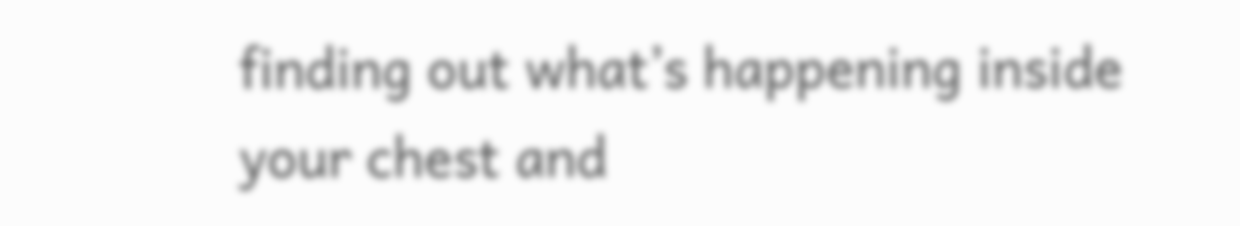finding out what’s happening inside your chest and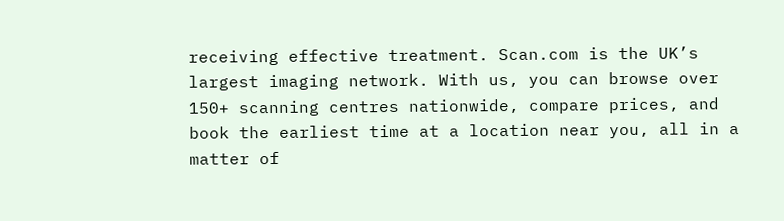receiving effective treatment. Scan.com is the UK’s largest imaging network. With us, you can browse over 150+ scanning centres nationwide, compare prices, and book the earliest time at a location near you, all in a matter of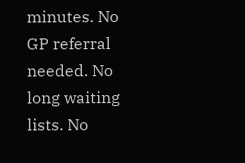minutes. No GP referral needed. No long waiting lists. No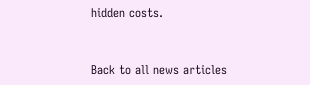hidden costs.



Back to all news articles